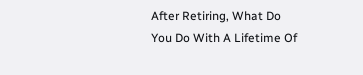After Retiring, What Do You Do With A Lifetime Of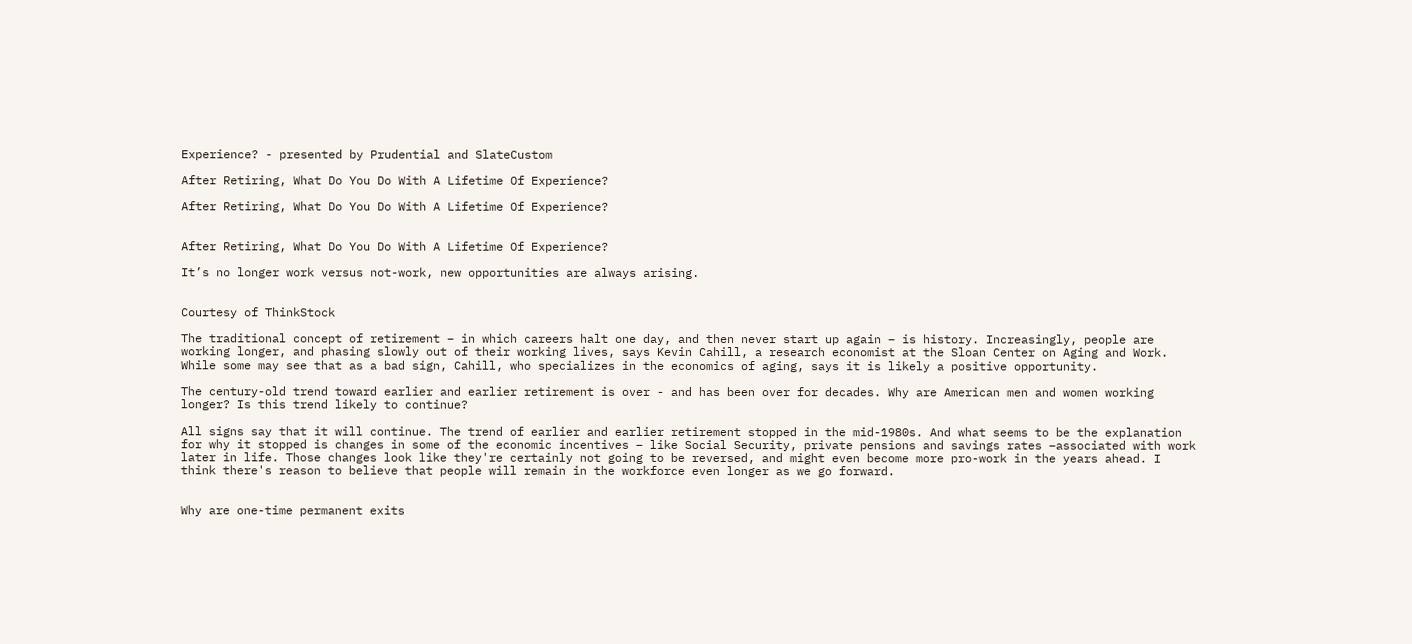Experience? - presented by Prudential and SlateCustom

After Retiring, What Do You Do With A Lifetime Of Experience?

After Retiring, What Do You Do With A Lifetime Of Experience?


After Retiring, What Do You Do With A Lifetime Of Experience?

It’s no longer work versus not-work, new opportunities are always arising.


Courtesy of ThinkStock

The traditional concept of retirement – in which careers halt one day, and then never start up again – is history. Increasingly, people are working longer, and phasing slowly out of their working lives, says Kevin Cahill, a research economist at the Sloan Center on Aging and Work. While some may see that as a bad sign, Cahill, who specializes in the economics of aging, says it is likely a positive opportunity.

The century-old trend toward earlier and earlier retirement is over - and has been over for decades. Why are American men and women working longer? Is this trend likely to continue?

All signs say that it will continue. The trend of earlier and earlier retirement stopped in the mid-1980s. And what seems to be the explanation for why it stopped is changes in some of the economic incentives – like Social Security, private pensions and savings rates –associated with work later in life. Those changes look like they're certainly not going to be reversed, and might even become more pro-work in the years ahead. I think there's reason to believe that people will remain in the workforce even longer as we go forward.


Why are one-time permanent exits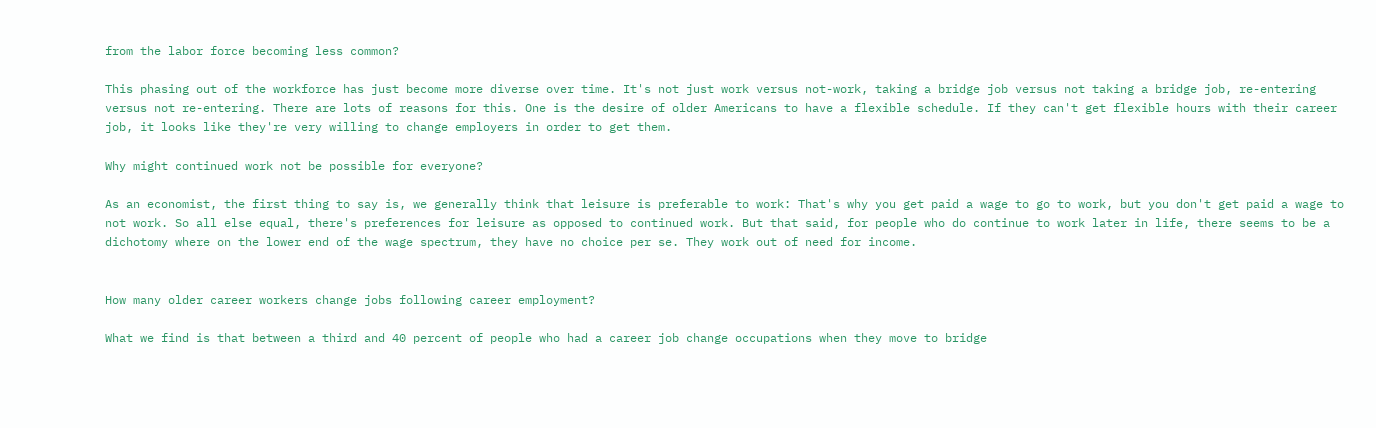from the labor force becoming less common?

This phasing out of the workforce has just become more diverse over time. It's not just work versus not-work, taking a bridge job versus not taking a bridge job, re-entering versus not re-entering. There are lots of reasons for this. One is the desire of older Americans to have a flexible schedule. If they can't get flexible hours with their career job, it looks like they're very willing to change employers in order to get them.

Why might continued work not be possible for everyone?

As an economist, the first thing to say is, we generally think that leisure is preferable to work: That's why you get paid a wage to go to work, but you don't get paid a wage to not work. So all else equal, there's preferences for leisure as opposed to continued work. But that said, for people who do continue to work later in life, there seems to be a dichotomy where on the lower end of the wage spectrum, they have no choice per se. They work out of need for income.


How many older career workers change jobs following career employment?

What we find is that between a third and 40 percent of people who had a career job change occupations when they move to bridge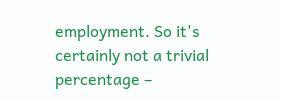employment. So it's certainly not a trivial percentage –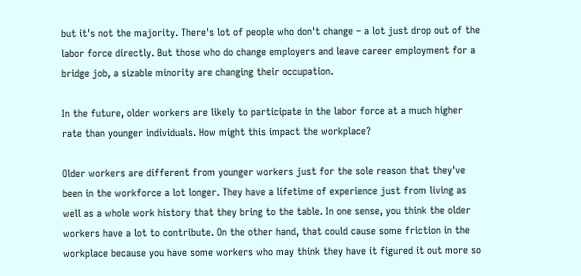but it's not the majority. There's lot of people who don't change – a lot just drop out of the labor force directly. But those who do change employers and leave career employment for a bridge job, a sizable minority are changing their occupation.

In the future, older workers are likely to participate in the labor force at a much higher rate than younger individuals. How might this impact the workplace?

Older workers are different from younger workers just for the sole reason that they've been in the workforce a lot longer. They have a lifetime of experience just from living as well as a whole work history that they bring to the table. In one sense, you think the older workers have a lot to contribute. On the other hand, that could cause some friction in the workplace because you have some workers who may think they have it figured it out more so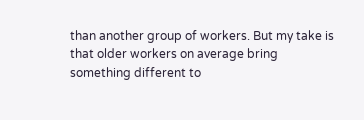than another group of workers. But my take is that older workers on average bring something different to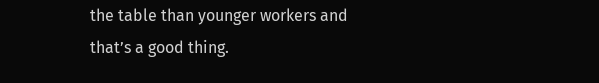the table than younger workers and that’s a good thing.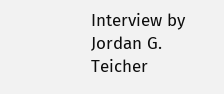Interview by Jordan G. Teicher